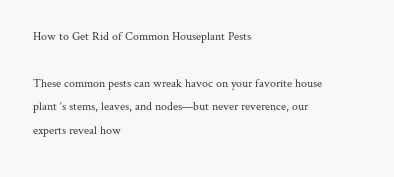How to Get Rid of Common Houseplant Pests

These common pests can wreak havoc on your favorite house plant ‘s stems, leaves, and nodes—but never reverence, our experts reveal how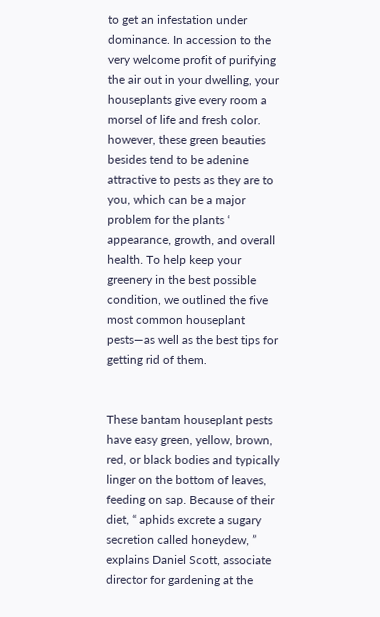to get an infestation under dominance. In accession to the very welcome profit of purifying the air out in your dwelling, your houseplants give every room a morsel of life and fresh color. however, these green beauties besides tend to be adenine attractive to pests as they are to you, which can be a major problem for the plants ‘ appearance, growth, and overall health. To help keep your greenery in the best possible condition, we outlined the five most common houseplant pests—as well as the best tips for getting rid of them.


These bantam houseplant pests have easy green, yellow, brown, red, or black bodies and typically linger on the bottom of leaves, feeding on sap. Because of their diet, “ aphids excrete a sugary secretion called honeydew, ” explains Daniel Scott, associate director for gardening at the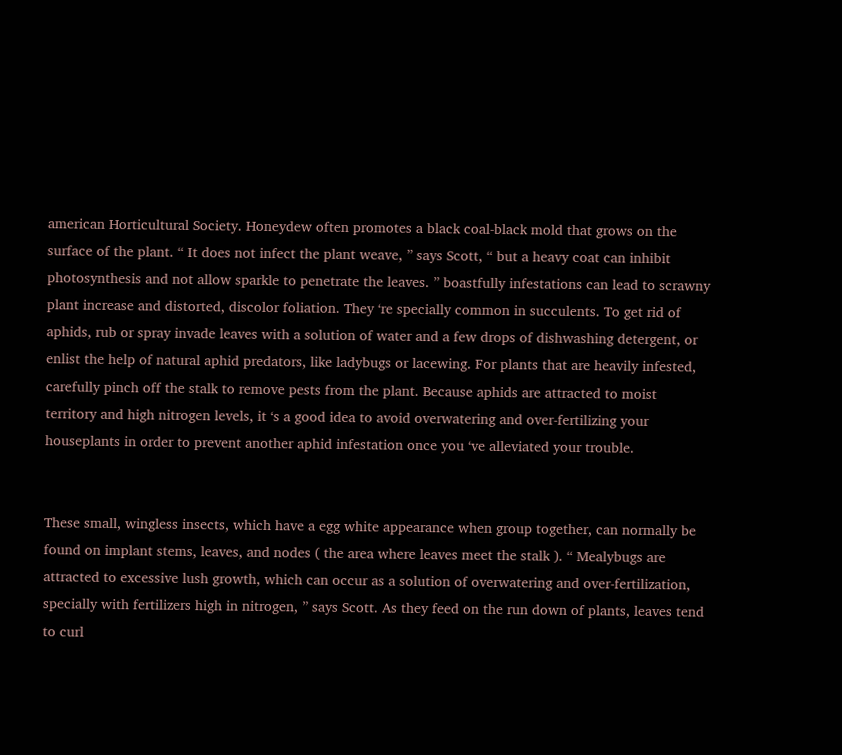american Horticultural Society. Honeydew often promotes a black coal-black mold that grows on the surface of the plant. “ It does not infect the plant weave, ” says Scott, “ but a heavy coat can inhibit photosynthesis and not allow sparkle to penetrate the leaves. ” boastfully infestations can lead to scrawny plant increase and distorted, discolor foliation. They ‘re specially common in succulents. To get rid of aphids, rub or spray invade leaves with a solution of water and a few drops of dishwashing detergent, or enlist the help of natural aphid predators, like ladybugs or lacewing. For plants that are heavily infested, carefully pinch off the stalk to remove pests from the plant. Because aphids are attracted to moist territory and high nitrogen levels, it ‘s a good idea to avoid overwatering and over-fertilizing your houseplants in order to prevent another aphid infestation once you ‘ve alleviated your trouble.


These small, wingless insects, which have a egg white appearance when group together, can normally be found on implant stems, leaves, and nodes ( the area where leaves meet the stalk ). “ Mealybugs are attracted to excessive lush growth, which can occur as a solution of overwatering and over-fertilization, specially with fertilizers high in nitrogen, ” says Scott. As they feed on the run down of plants, leaves tend to curl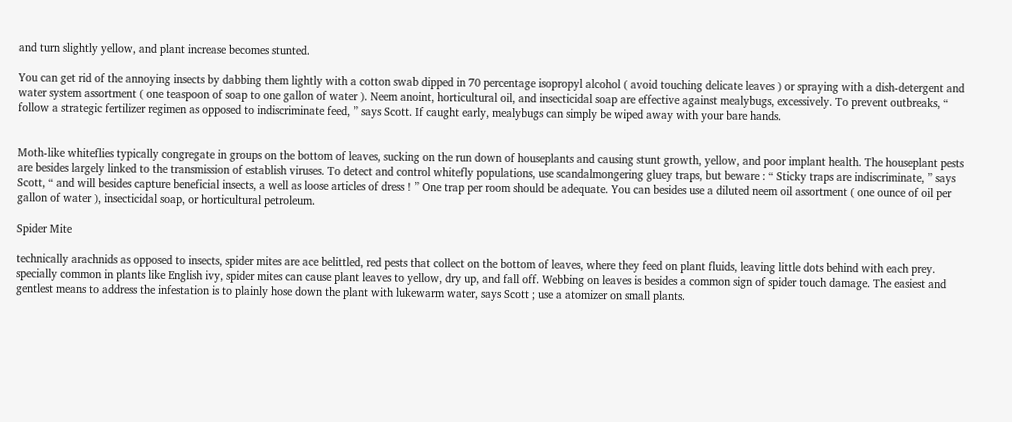and turn slightly yellow, and plant increase becomes stunted.

You can get rid of the annoying insects by dabbing them lightly with a cotton swab dipped in 70 percentage isopropyl alcohol ( avoid touching delicate leaves ) or spraying with a dish-detergent and water system assortment ( one teaspoon of soap to one gallon of water ). Neem anoint, horticultural oil, and insecticidal soap are effective against mealybugs, excessively. To prevent outbreaks, “ follow a strategic fertilizer regimen as opposed to indiscriminate feed, ” says Scott. If caught early, mealybugs can simply be wiped away with your bare hands.


Moth-like whiteflies typically congregate in groups on the bottom of leaves, sucking on the run down of houseplants and causing stunt growth, yellow, and poor implant health. The houseplant pests are besides largely linked to the transmission of establish viruses. To detect and control whitefly populations, use scandalmongering gluey traps, but beware : “ Sticky traps are indiscriminate, ” says Scott, “ and will besides capture beneficial insects, a well as loose articles of dress ! ” One trap per room should be adequate. You can besides use a diluted neem oil assortment ( one ounce of oil per gallon of water ), insecticidal soap, or horticultural petroleum.

Spider Mite

technically arachnids as opposed to insects, spider mites are ace belittled, red pests that collect on the bottom of leaves, where they feed on plant fluids, leaving little dots behind with each prey. specially common in plants like English ivy, spider mites can cause plant leaves to yellow, dry up, and fall off. Webbing on leaves is besides a common sign of spider touch damage. The easiest and gentlest means to address the infestation is to plainly hose down the plant with lukewarm water, says Scott ; use a atomizer on small plants.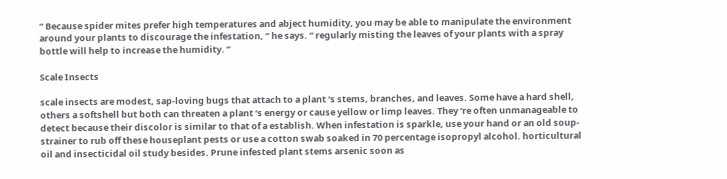“ Because spider mites prefer high temperatures and abject humidity, you may be able to manipulate the environment around your plants to discourage the infestation, ” he says. “ regularly misting the leaves of your plants with a spray bottle will help to increase the humidity. ”

Scale Insects

scale insects are modest, sap-loving bugs that attach to a plant ‘s stems, branches, and leaves. Some have a hard shell, others a softshell but both can threaten a plant ‘s energy or cause yellow or limp leaves. They ‘re often unmanageable to detect because their discolor is similar to that of a establish. When infestation is sparkle, use your hand or an old soup-strainer to rub off these houseplant pests or use a cotton swab soaked in 70 percentage isopropyl alcohol. horticultural oil and insecticidal oil study besides. Prune infested plant stems arsenic soon as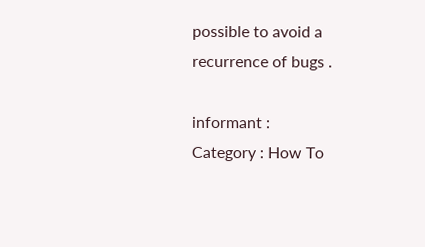possible to avoid a recurrence of bugs .

informant :
Category : How To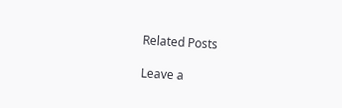Related Posts

Leave a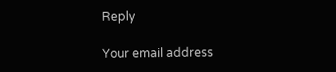Reply

Your email address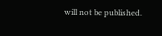will not be published.